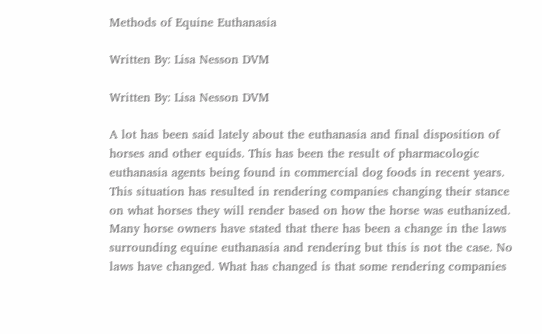Methods of Equine Euthanasia

Written By: Lisa Nesson DVM

Written By: Lisa Nesson DVM

A lot has been said lately about the euthanasia and final disposition of horses and other equids. This has been the result of pharmacologic euthanasia agents being found in commercial dog foods in recent years. This situation has resulted in rendering companies changing their stance on what horses they will render based on how the horse was euthanized. Many horse owners have stated that there has been a change in the laws surrounding equine euthanasia and rendering but this is not the case. No laws have changed. What has changed is that some rendering companies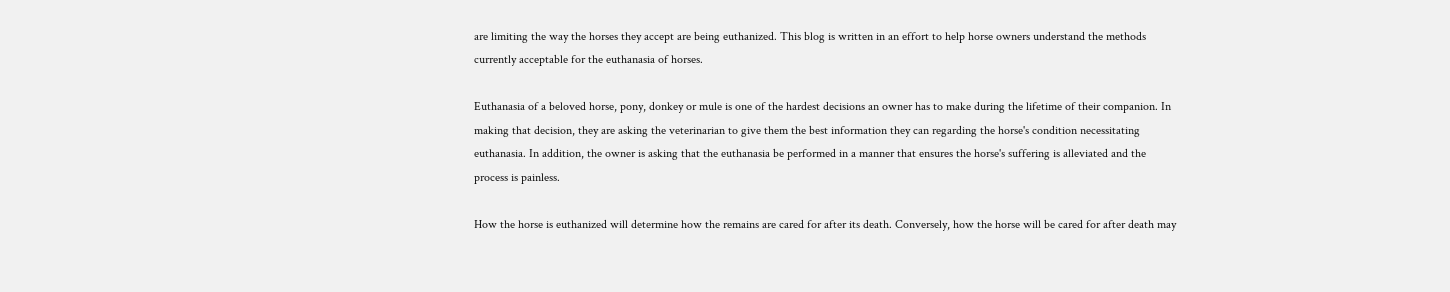are limiting the way the horses they accept are being euthanized. This blog is written in an effort to help horse owners understand the methods currently acceptable for the euthanasia of horses.

Euthanasia of a beloved horse, pony, donkey or mule is one of the hardest decisions an owner has to make during the lifetime of their companion. In making that decision, they are asking the veterinarian to give them the best information they can regarding the horse's condition necessitating euthanasia. In addition, the owner is asking that the euthanasia be performed in a manner that ensures the horse's suffering is alleviated and the process is painless.

How the horse is euthanized will determine how the remains are cared for after its death. Conversely, how the horse will be cared for after death may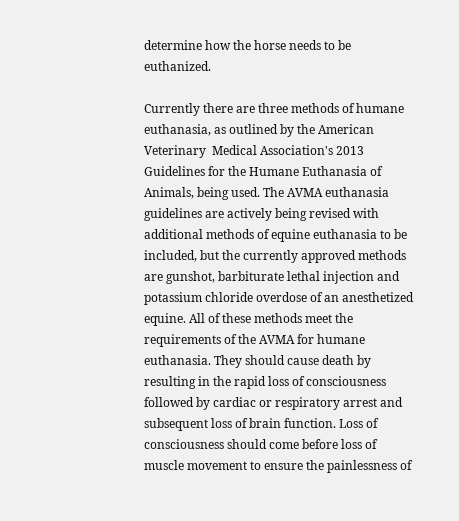determine how the horse needs to be euthanized.

Currently there are three methods of humane euthanasia, as outlined by the American Veterinary  Medical Association's 2013 Guidelines for the Humane Euthanasia of Animals, being used. The AVMA euthanasia guidelines are actively being revised with additional methods of equine euthanasia to be included, but the currently approved methods are gunshot, barbiturate lethal injection and potassium chloride overdose of an anesthetized equine. All of these methods meet the requirements of the AVMA for humane euthanasia. They should cause death by resulting in the rapid loss of consciousness followed by cardiac or respiratory arrest and subsequent loss of brain function. Loss of consciousness should come before loss of muscle movement to ensure the painlessness of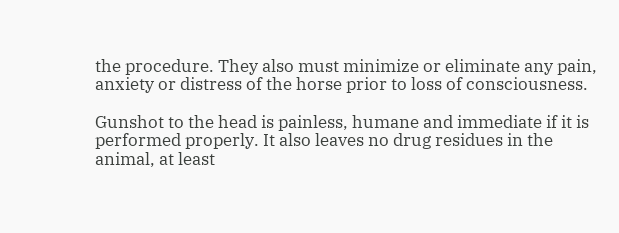the procedure. They also must minimize or eliminate any pain, anxiety or distress of the horse prior to loss of consciousness.

Gunshot to the head is painless, humane and immediate if it is performed properly. It also leaves no drug residues in the animal, at least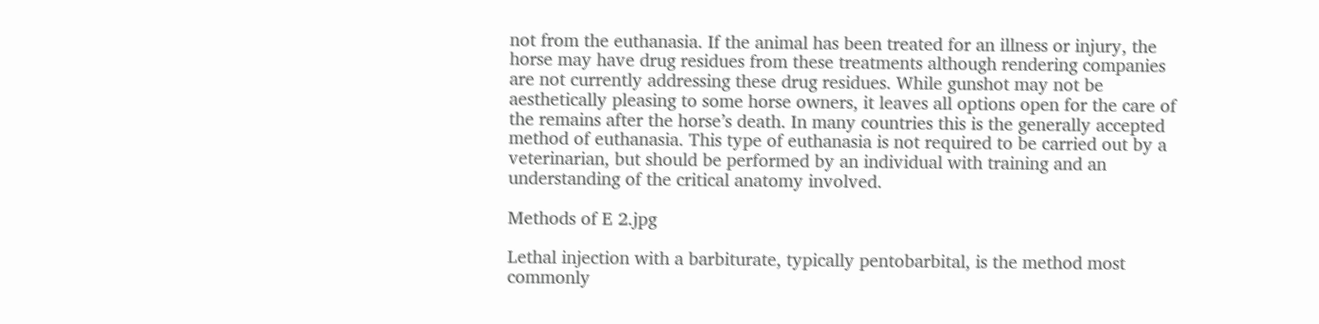not from the euthanasia. If the animal has been treated for an illness or injury, the horse may have drug residues from these treatments although rendering companies are not currently addressing these drug residues. While gunshot may not be aesthetically pleasing to some horse owners, it leaves all options open for the care of the remains after the horse’s death. In many countries this is the generally accepted method of euthanasia. This type of euthanasia is not required to be carried out by a veterinarian, but should be performed by an individual with training and an understanding of the critical anatomy involved.

Methods of E 2.jpg

Lethal injection with a barbiturate, typically pentobarbital, is the method most commonly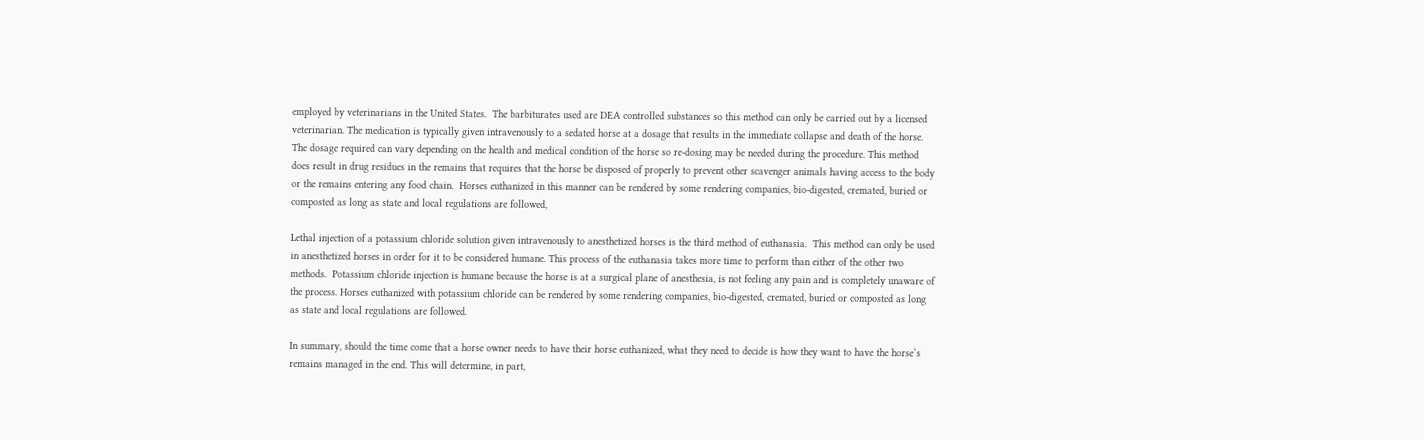employed by veterinarians in the United States.  The barbiturates used are DEA controlled substances so this method can only be carried out by a licensed veterinarian. The medication is typically given intravenously to a sedated horse at a dosage that results in the immediate collapse and death of the horse.  The dosage required can vary depending on the health and medical condition of the horse so re-dosing may be needed during the procedure. This method does result in drug residues in the remains that requires that the horse be disposed of properly to prevent other scavenger animals having access to the body or the remains entering any food chain.  Horses euthanized in this manner can be rendered by some rendering companies, bio-digested, cremated, buried or composted as long as state and local regulations are followed,

Lethal injection of a potassium chloride solution given intravenously to anesthetized horses is the third method of euthanasia.  This method can only be used in anesthetized horses in order for it to be considered humane. This process of the euthanasia takes more time to perform than either of the other two methods.  Potassium chloride injection is humane because the horse is at a surgical plane of anesthesia, is not feeling any pain and is completely unaware of the process. Horses euthanized with potassium chloride can be rendered by some rendering companies, bio-digested, cremated, buried or composted as long as state and local regulations are followed.

In summary, should the time come that a horse owner needs to have their horse euthanized, what they need to decide is how they want to have the horse‘s remains managed in the end. This will determine, in part,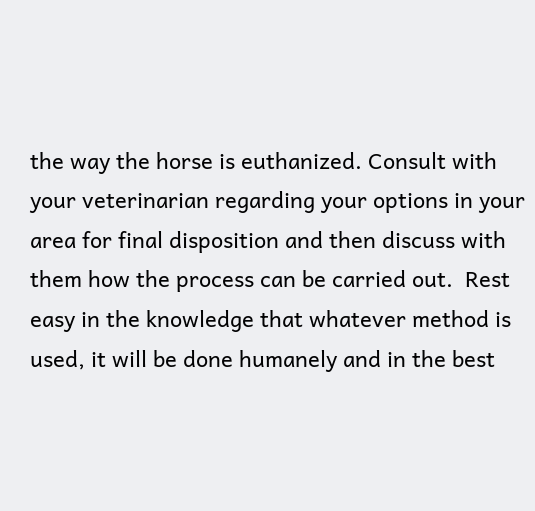the way the horse is euthanized. Consult with your veterinarian regarding your options in your area for final disposition and then discuss with them how the process can be carried out.  Rest easy in the knowledge that whatever method is used, it will be done humanely and in the best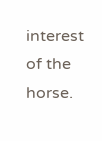interest of the horse.